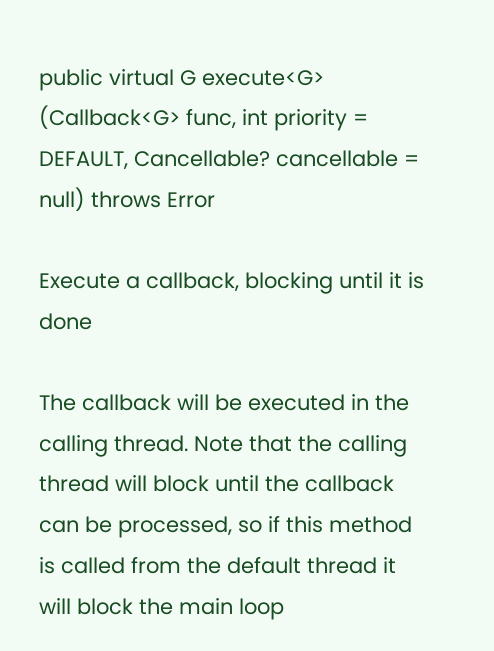public virtual G execute<G> (Callback<G> func, int priority = DEFAULT, Cancellable? cancellable = null) throws Error

Execute a callback, blocking until it is done

The callback will be executed in the calling thread. Note that the calling thread will block until the callback can be processed, so if this method is called from the default thread it will block the main loop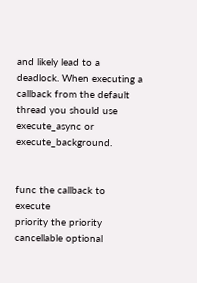and likely lead to a deadlock. When executing a callback from the default thread you should use execute_async or execute_background.


func the callback to execute
priority the priority
cancellable optional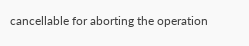cancellable for aborting the operation